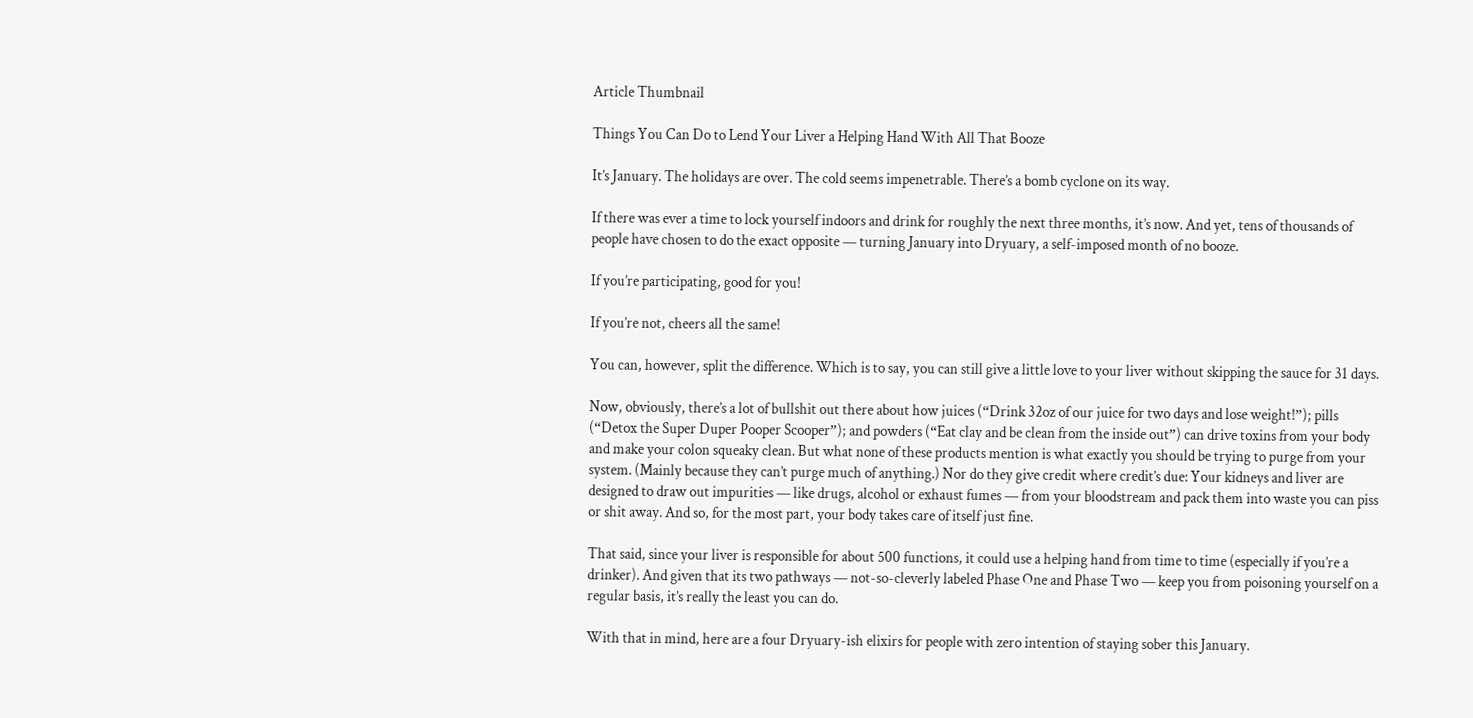Article Thumbnail

Things You Can Do to Lend Your Liver a Helping Hand With All That Booze

It’s January. The holidays are over. The cold seems impenetrable. There’s a bomb cyclone on its way.

If there was ever a time to lock yourself indoors and drink for roughly the next three months, it’s now. And yet, tens of thousands of people have chosen to do the exact opposite — turning January into Dryuary, a self-imposed month of no booze.

If you’re participating, good for you!

If you’re not, cheers all the same!

You can, however, split the difference. Which is to say, you can still give a little love to your liver without skipping the sauce for 31 days.

Now, obviously, there’s a lot of bullshit out there about how juices (“Drink 32oz of our juice for two days and lose weight!”); pills (“Detox the Super Duper Pooper Scooper”); and powders (“Eat clay and be clean from the inside out”) can drive toxins from your body and make your colon squeaky clean. But what none of these products mention is what exactly you should be trying to purge from your system. (Mainly because they can’t purge much of anything.) Nor do they give credit where credit’s due: Your kidneys and liver are designed to draw out impurities — like drugs, alcohol or exhaust fumes — from your bloodstream and pack them into waste you can piss or shit away. And so, for the most part, your body takes care of itself just fine.

That said, since your liver is responsible for about 500 functions, it could use a helping hand from time to time (especially if you’re a drinker). And given that its two pathways — not-so-cleverly labeled Phase One and Phase Two — keep you from poisoning yourself on a regular basis, it’s really the least you can do.

With that in mind, here are a four Dryuary-ish elixirs for people with zero intention of staying sober this January.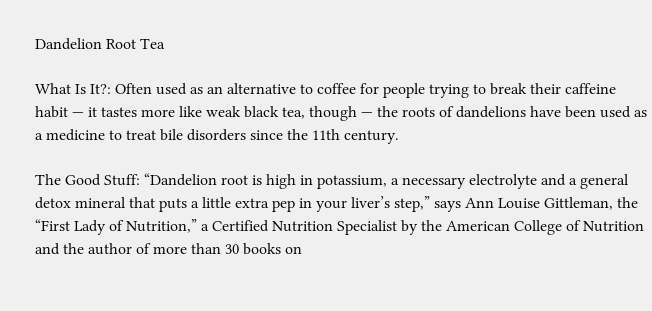Dandelion Root Tea

What Is It?: Often used as an alternative to coffee for people trying to break their caffeine habit — it tastes more like weak black tea, though — the roots of dandelions have been used as a medicine to treat bile disorders since the 11th century.

The Good Stuff: “Dandelion root is high in potassium, a necessary electrolyte and a general detox mineral that puts a little extra pep in your liver’s step,” says Ann Louise Gittleman, the “First Lady of Nutrition,” a Certified Nutrition Specialist by the American College of Nutrition and the author of more than 30 books on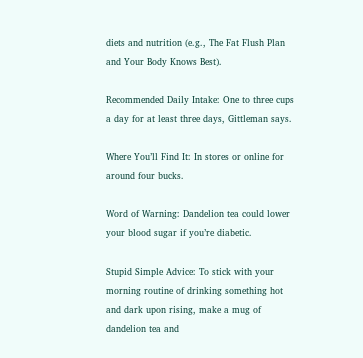diets and nutrition (e.g., The Fat Flush Plan and Your Body Knows Best).

Recommended Daily Intake: One to three cups a day for at least three days, Gittleman says.

Where You’ll Find It: In stores or online for around four bucks.

Word of Warning: Dandelion tea could lower your blood sugar if you’re diabetic.

Stupid Simple Advice: To stick with your morning routine of drinking something hot and dark upon rising, make a mug of dandelion tea and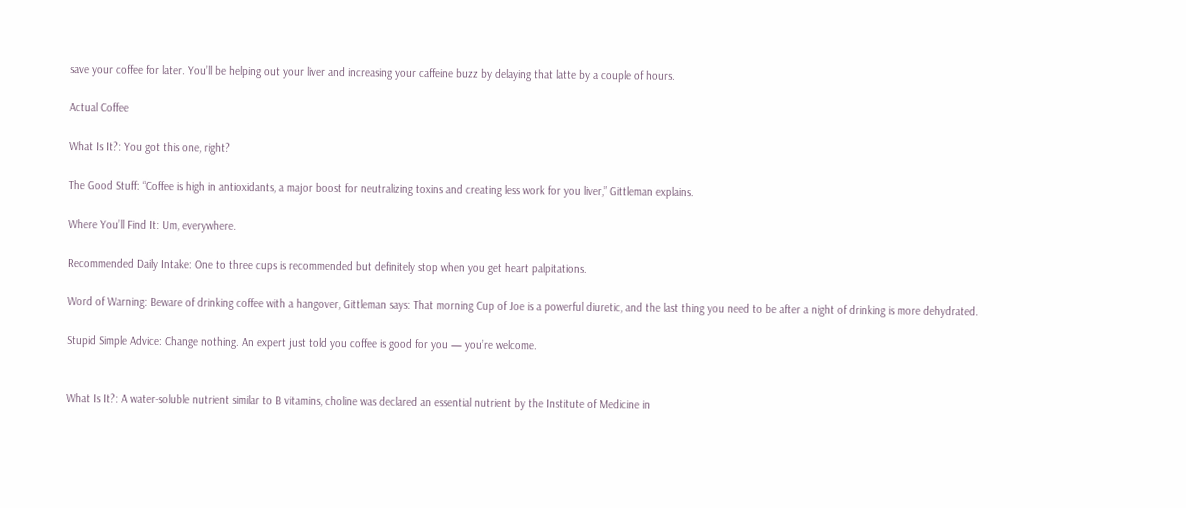save your coffee for later. You’ll be helping out your liver and increasing your caffeine buzz by delaying that latte by a couple of hours.

Actual Coffee

What Is It?: You got this one, right?

The Good Stuff: “Coffee is high in antioxidants, a major boost for neutralizing toxins and creating less work for you liver,” Gittleman explains.

Where You’ll Find It: Um, everywhere.

Recommended Daily Intake: One to three cups is recommended but definitely stop when you get heart palpitations.

Word of Warning: Beware of drinking coffee with a hangover, Gittleman says: That morning Cup of Joe is a powerful diuretic, and the last thing you need to be after a night of drinking is more dehydrated.

Stupid Simple Advice: Change nothing. An expert just told you coffee is good for you — you’re welcome.


What Is It?: A water-soluble nutrient similar to B vitamins, choline was declared an essential nutrient by the Institute of Medicine in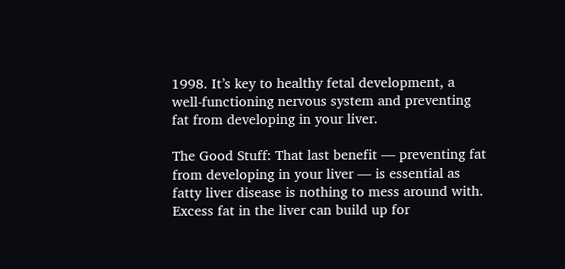1998. It’s key to healthy fetal development, a well-functioning nervous system and preventing fat from developing in your liver.

The Good Stuff: That last benefit — preventing fat from developing in your liver — is essential as fatty liver disease is nothing to mess around with. Excess fat in the liver can build up for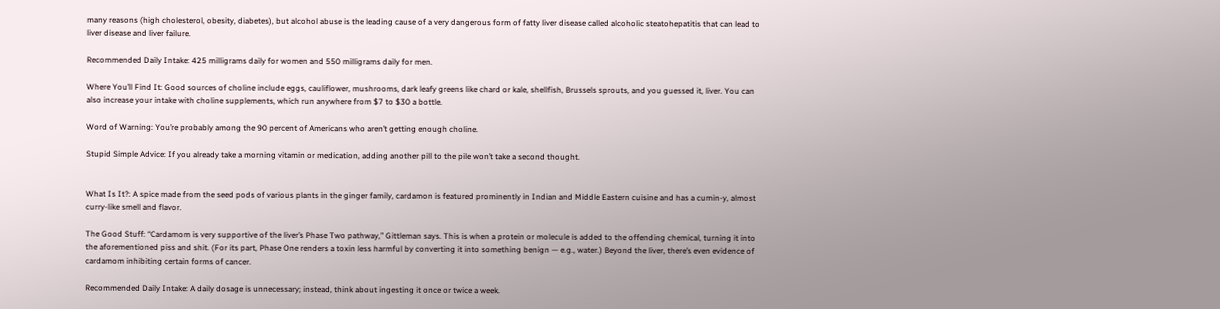many reasons (high cholesterol, obesity, diabetes), but alcohol abuse is the leading cause of a very dangerous form of fatty liver disease called alcoholic steatohepatitis that can lead to liver disease and liver failure.

Recommended Daily Intake: 425 milligrams daily for women and 550 milligrams daily for men.

Where You’ll Find It: Good sources of choline include eggs, cauliflower, mushrooms, dark leafy greens like chard or kale, shellfish, Brussels sprouts, and you guessed it, liver. You can also increase your intake with choline supplements, which run anywhere from $7 to $30 a bottle.

Word of Warning: You’re probably among the 90 percent of Americans who aren’t getting enough choline.

Stupid Simple Advice: If you already take a morning vitamin or medication, adding another pill to the pile won’t take a second thought.


What Is It?: A spice made from the seed pods of various plants in the ginger family, cardamon is featured prominently in Indian and Middle Eastern cuisine and has a cumin-y, almost curry-like smell and flavor.

The Good Stuff: “Cardamom is very supportive of the liver’s Phase Two pathway,” Gittleman says. This is when a protein or molecule is added to the offending chemical, turning it into the aforementioned piss and shit. (For its part, Phase One renders a toxin less harmful by converting it into something benign — e.g., water.) Beyond the liver, there’s even evidence of cardamom inhibiting certain forms of cancer.

Recommended Daily Intake: A daily dosage is unnecessary; instead, think about ingesting it once or twice a week.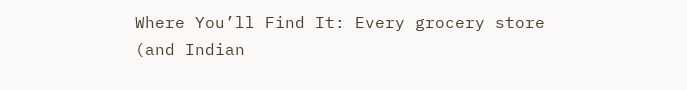Where You’ll Find It: Every grocery store (and Indian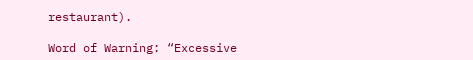restaurant).

Word of Warning: “Excessive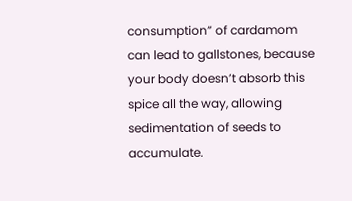consumption” of cardamom can lead to gallstones, because your body doesn’t absorb this spice all the way, allowing sedimentation of seeds to accumulate.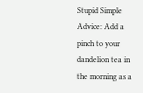Stupid Simple Advice: Add a pinch to your dandelion tea in the morning as a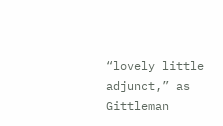“lovely little adjunct,” as Gittleman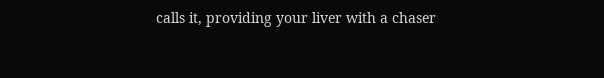calls it, providing your liver with a chaser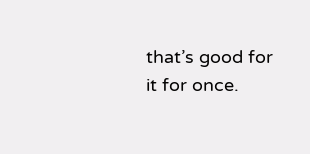that’s good for it for once.